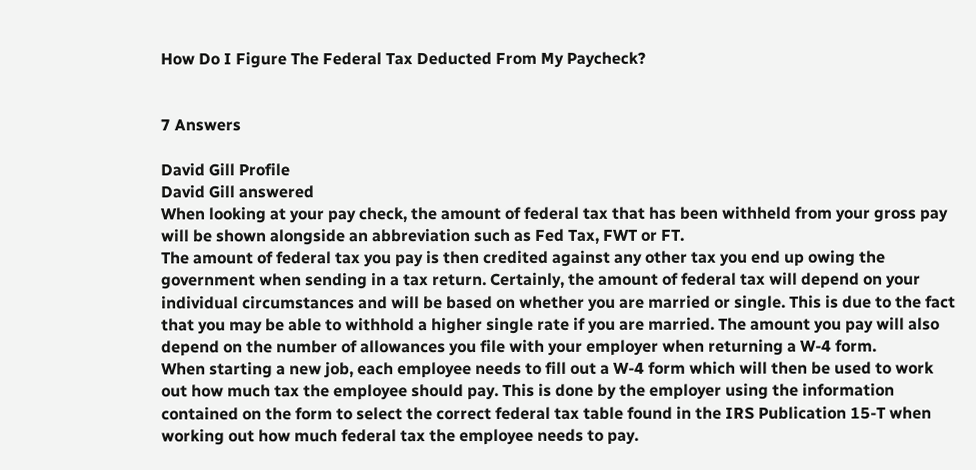How Do I Figure The Federal Tax Deducted From My Paycheck?


7 Answers

David Gill Profile
David Gill answered
When looking at your pay check, the amount of federal tax that has been withheld from your gross pay will be shown alongside an abbreviation such as Fed Tax, FWT or FT.
The amount of federal tax you pay is then credited against any other tax you end up owing the government when sending in a tax return. Certainly, the amount of federal tax will depend on your individual circumstances and will be based on whether you are married or single. This is due to the fact that you may be able to withhold a higher single rate if you are married. The amount you pay will also depend on the number of allowances you file with your employer when returning a W-4 form.
When starting a new job, each employee needs to fill out a W-4 form which will then be used to work out how much tax the employee should pay. This is done by the employer using the information contained on the form to select the correct federal tax table found in the IRS Publication 15-T when working out how much federal tax the employee needs to pay.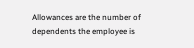Allowances are the number of dependents the employee is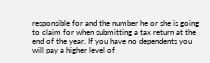responsible for and the number he or she is going to claim for when submitting a tax return at the end of the year. If you have no dependents you will pay a higher level of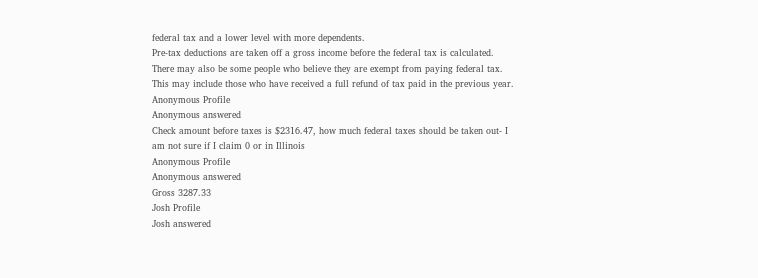federal tax and a lower level with more dependents.
Pre-tax deductions are taken off a gross income before the federal tax is calculated. There may also be some people who believe they are exempt from paying federal tax. This may include those who have received a full refund of tax paid in the previous year.
Anonymous Profile
Anonymous answered
Check amount before taxes is $2316.47, how much federal taxes should be taken out- I am not sure if I claim 0 or in Illinois
Anonymous Profile
Anonymous answered
Gross 3287.33
Josh Profile
Josh answered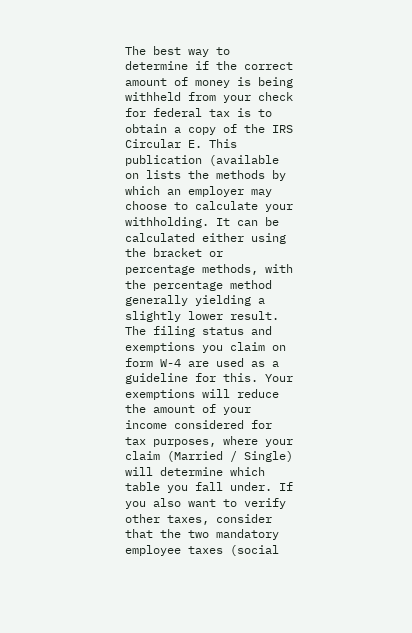The best way to determine if the correct amount of money is being withheld from your check for federal tax is to obtain a copy of the IRS Circular E. This publication (available on lists the methods by which an employer may choose to calculate your withholding. It can be calculated either using the bracket or percentage methods, with the percentage method generally yielding a slightly lower result. The filing status and exemptions you claim on form W-4 are used as a guideline for this. Your exemptions will reduce the amount of your income considered for tax purposes, where your claim (Married / Single) will determine which table you fall under. If you also want to verify other taxes, consider that the two mandatory employee taxes (social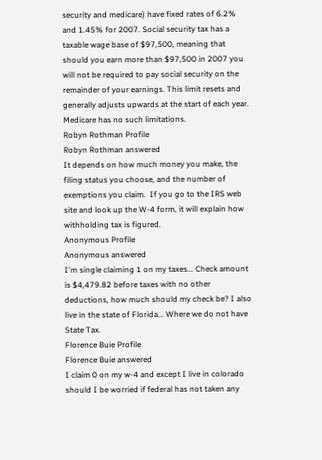security and medicare) have fixed rates of 6.2% and 1.45% for 2007. Social security tax has a taxable wage base of $97,500, meaning that should you earn more than $97,500 in 2007 you will not be required to pay social security on the remainder of your earnings. This limit resets and generally adjusts upwards at the start of each year. Medicare has no such limitations.
Robyn Rothman Profile
Robyn Rothman answered
It depends on how much money you make, the filing status you choose, and the number of exemptions you claim.  If you go to the IRS web site and look up the W-4 form, it will explain how withholding tax is figured.
Anonymous Profile
Anonymous answered
I'm single claiming 1 on my taxes... Check amount is $4,479.82 before taxes with no other deductions, how much should my check be? I also live in the state of Florida... Where we do not have State Tax.
Florence Buie Profile
Florence Buie answered
I claim 0 on my w-4 and except I live in colorado should I be worried if federal has not taken any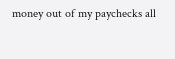money out of my paychecks all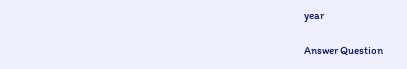year

Answer Question